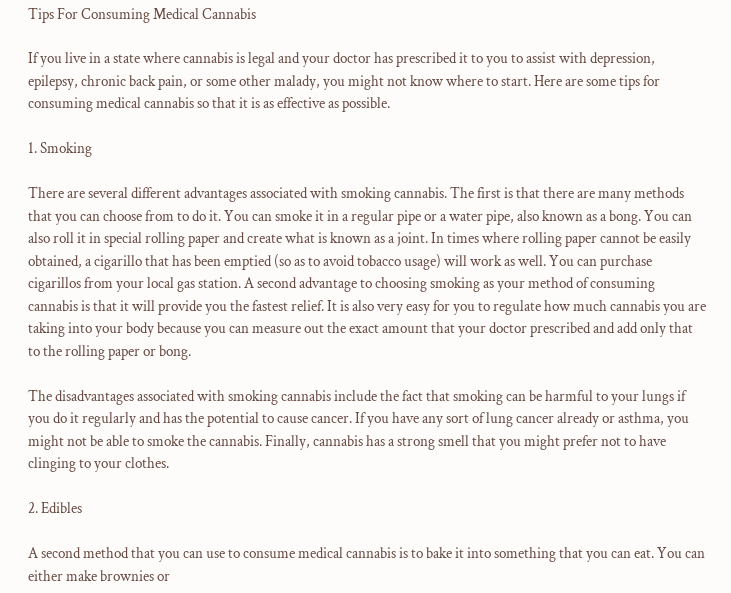Tips For Consuming Medical Cannabis

If you live in a state where cannabis is legal and your doctor has prescribed it to you to assist with depression, epilepsy, chronic back pain, or some other malady, you might not know where to start. Here are some tips for consuming medical cannabis so that it is as effective as possible.

1. Smoking

There are several different advantages associated with smoking cannabis. The first is that there are many methods that you can choose from to do it. You can smoke it in a regular pipe or a water pipe, also known as a bong. You can also roll it in special rolling paper and create what is known as a joint. In times where rolling paper cannot be easily obtained, a cigarillo that has been emptied (so as to avoid tobacco usage) will work as well. You can purchase cigarillos from your local gas station. A second advantage to choosing smoking as your method of consuming cannabis is that it will provide you the fastest relief. It is also very easy for you to regulate how much cannabis you are taking into your body because you can measure out the exact amount that your doctor prescribed and add only that to the rolling paper or bong.

The disadvantages associated with smoking cannabis include the fact that smoking can be harmful to your lungs if you do it regularly and has the potential to cause cancer. If you have any sort of lung cancer already or asthma, you might not be able to smoke the cannabis. Finally, cannabis has a strong smell that you might prefer not to have clinging to your clothes.

2. Edibles

A second method that you can use to consume medical cannabis is to bake it into something that you can eat. You can either make brownies or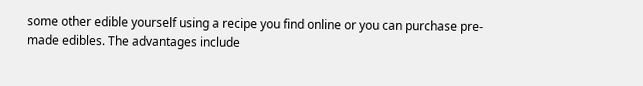some other edible yourself using a recipe you find online or you can purchase pre-made edibles. The advantages include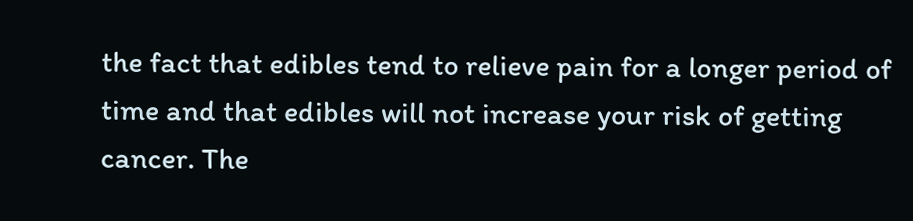the fact that edibles tend to relieve pain for a longer period of time and that edibles will not increase your risk of getting cancer. The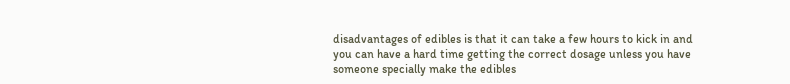disadvantages of edibles is that it can take a few hours to kick in and you can have a hard time getting the correct dosage unless you have someone specially make the edibles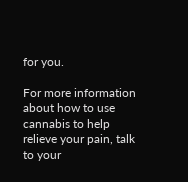for you.

For more information about how to use cannabis to help relieve your pain, talk to your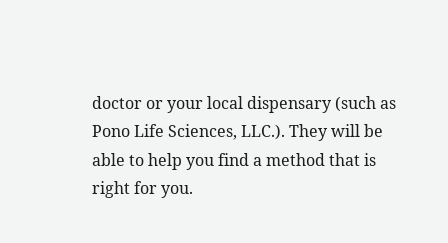doctor or your local dispensary (such as Pono Life Sciences, LLC.). They will be able to help you find a method that is right for you.